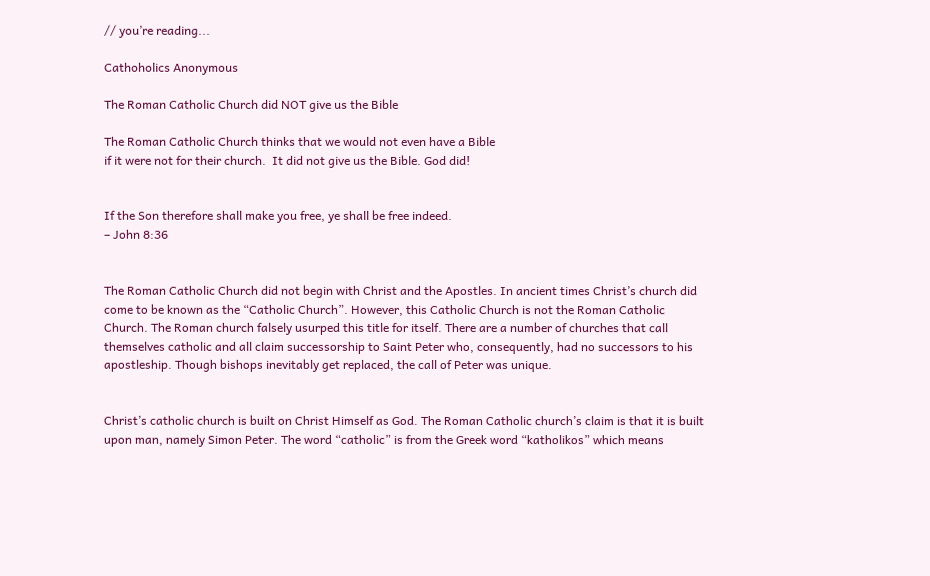// you’re reading...

Cathoholics Anonymous

The Roman Catholic Church did NOT give us the Bible

The Roman Catholic Church thinks that we would not even have a Bible
if it were not for their church.  It did not give us the Bible. God did!


If the Son therefore shall make you free, ye shall be free indeed.
– John 8:36


The Roman Catholic Church did not begin with Christ and the Apostles. In ancient times Christ’s church did come to be known as the “Catholic Church”. However, this Catholic Church is not the Roman Catholic Church. The Roman church falsely usurped this title for itself. There are a number of churches that call themselves catholic and all claim successorship to Saint Peter who, consequently, had no successors to his apostleship. Though bishops inevitably get replaced, the call of Peter was unique.


Christ’s catholic church is built on Christ Himself as God. The Roman Catholic church’s claim is that it is built upon man, namely Simon Peter. The word “catholic” is from the Greek word “katholikos” which means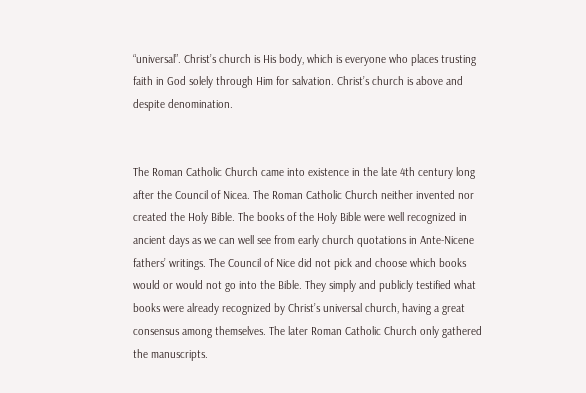“universal”. Christ’s church is His body, which is everyone who places trusting faith in God solely through Him for salvation. Christ’s church is above and despite denomination.


The Roman Catholic Church came into existence in the late 4th century long after the Council of Nicea. The Roman Catholic Church neither invented nor created the Holy Bible. The books of the Holy Bible were well recognized in ancient days as we can well see from early church quotations in Ante-Nicene fathers’ writings. The Council of Nice did not pick and choose which books would or would not go into the Bible. They simply and publicly testified what books were already recognized by Christ’s universal church, having a great consensus among themselves. The later Roman Catholic Church only gathered the manuscripts.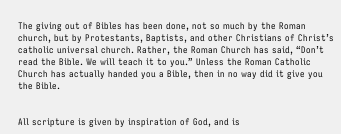The giving out of Bibles has been done, not so much by the Roman church, but by Protestants, Baptists, and other Christians of Christ’s catholic universal church. Rather, the Roman Church has said, “Don’t read the Bible. We will teach it to you.” Unless the Roman Catholic Church has actually handed you a Bible, then in no way did it give you the Bible.


All scripture is given by inspiration of God, and is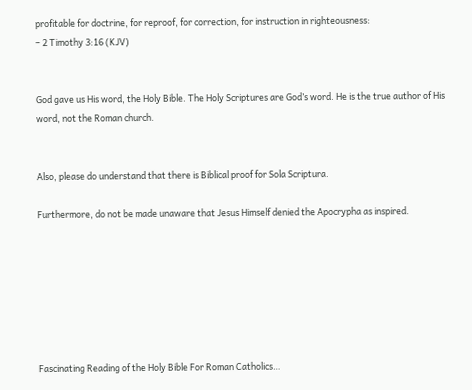profitable for doctrine, for reproof, for correction, for instruction in righteousness:
– 2 Timothy 3:16 (KJV)


God gave us His word, the Holy Bible. The Holy Scriptures are God’s word. He is the true author of His word, not the Roman church.


Also, please do understand that there is Biblical proof for Sola Scriptura.

Furthermore, do not be made unaware that Jesus Himself denied the Apocrypha as inspired.







Fascinating Reading of the Holy Bible For Roman Catholics…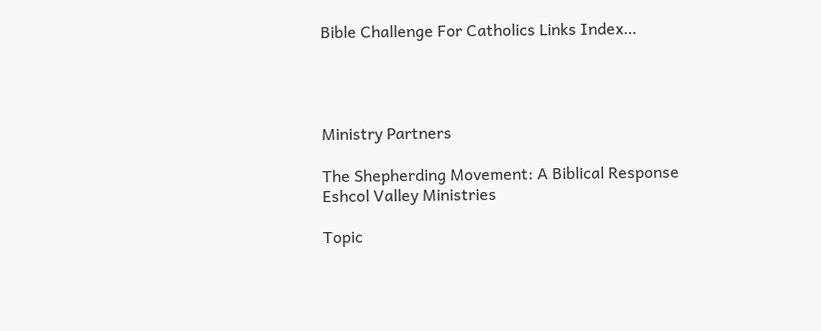Bible Challenge For Catholics Links Index…




Ministry Partners

The Shepherding Movement: A Biblical Response
Eshcol Valley Ministries

Topic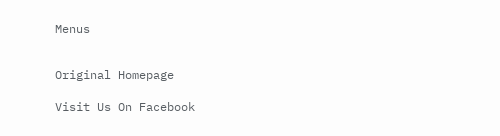Menus


Original Homepage

Visit Us On Facebook